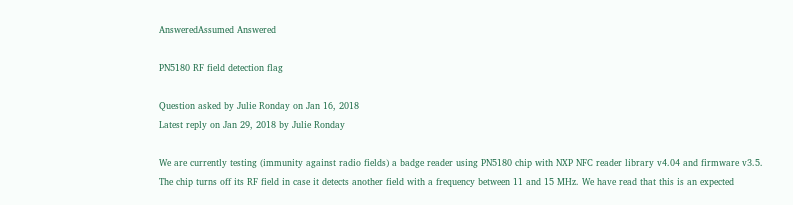AnsweredAssumed Answered

PN5180 RF field detection flag

Question asked by Julie Ronday on Jan 16, 2018
Latest reply on Jan 29, 2018 by Julie Ronday

We are currently testing (immunity against radio fields) a badge reader using PN5180 chip with NXP NFC reader library v4.04 and firmware v3.5. The chip turns off its RF field in case it detects another field with a frequency between 11 and 15 MHz. We have read that this is an expected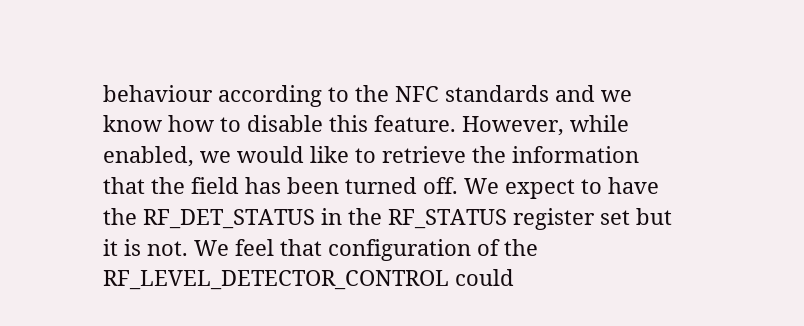behaviour according to the NFC standards and we know how to disable this feature. However, while enabled, we would like to retrieve the information that the field has been turned off. We expect to have the RF_DET_STATUS in the RF_STATUS register set but it is not. We feel that configuration of the RF_LEVEL_DETECTOR_CONTROL could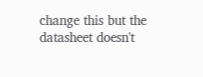change this but the datasheet doesn't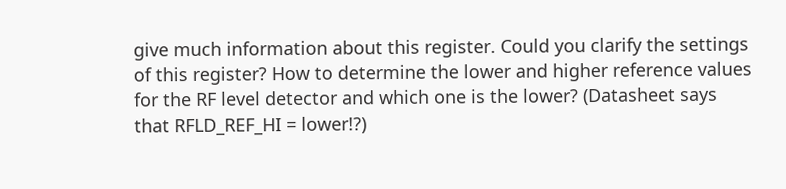give much information about this register. Could you clarify the settings of this register? How to determine the lower and higher reference values for the RF level detector and which one is the lower? (Datasheet says that RFLD_REF_HI = lower!?)